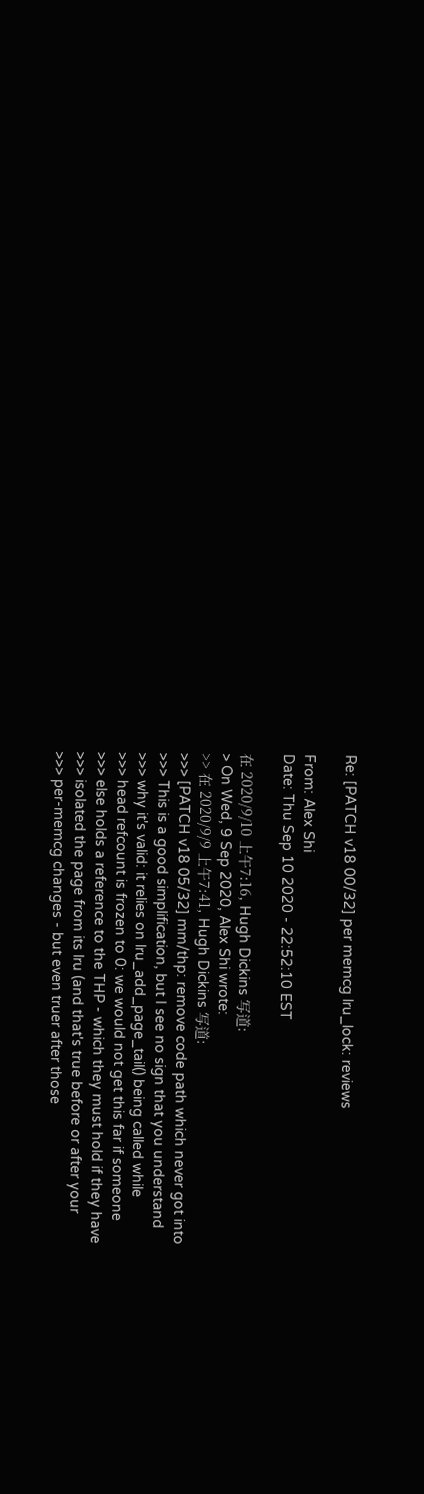Re: [PATCH v18 00/32] per memcg lru_lock: reviews

From: Alex Shi
Date: Thu Sep 10 2020 - 22:52:10 EST

在 2020/9/10 上午7:16, Hugh Dickins 写道:
> On Wed, 9 Sep 2020, Alex Shi wrote:
>> 在 2020/9/9 上午7:41, Hugh Dickins 写道:
>>> [PATCH v18 05/32] mm/thp: remove code path which never got into
>>> This is a good simplification, but I see no sign that you understand
>>> why it's valid: it relies on lru_add_page_tail() being called while
>>> head refcount is frozen to 0: we would not get this far if someone
>>> else holds a reference to the THP - which they must hold if they have
>>> isolated the page from its lru (and that's true before or after your
>>> per-memcg changes - but even truer after those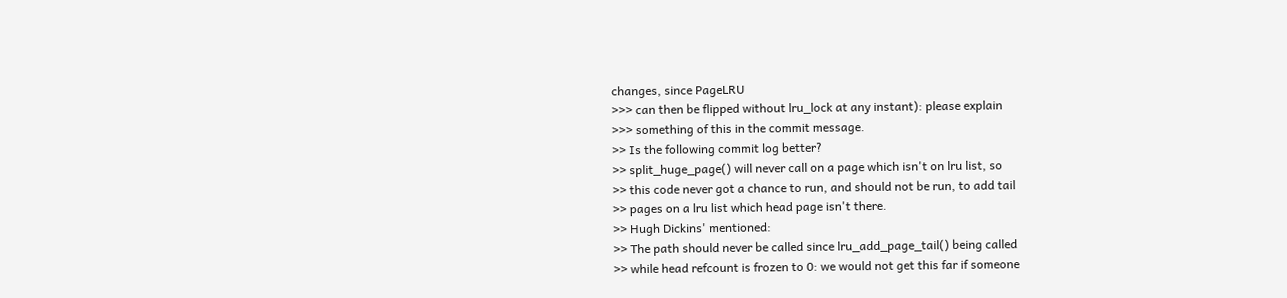changes, since PageLRU
>>> can then be flipped without lru_lock at any instant): please explain
>>> something of this in the commit message.
>> Is the following commit log better?
>> split_huge_page() will never call on a page which isn't on lru list, so
>> this code never got a chance to run, and should not be run, to add tail
>> pages on a lru list which head page isn't there.
>> Hugh Dickins' mentioned:
>> The path should never be called since lru_add_page_tail() being called
>> while head refcount is frozen to 0: we would not get this far if someone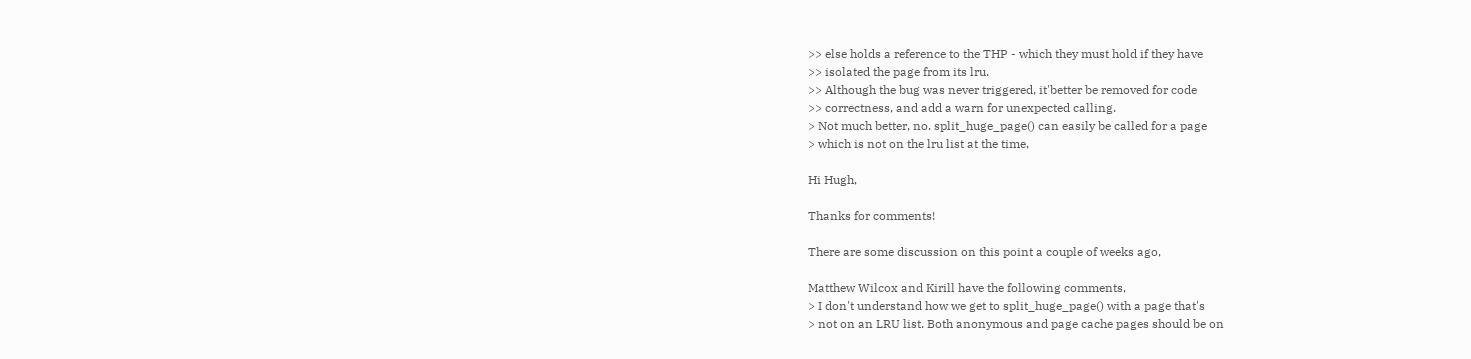>> else holds a reference to the THP - which they must hold if they have
>> isolated the page from its lru.
>> Although the bug was never triggered, it'better be removed for code
>> correctness, and add a warn for unexpected calling.
> Not much better, no. split_huge_page() can easily be called for a page
> which is not on the lru list at the time,

Hi Hugh,

Thanks for comments!

There are some discussion on this point a couple of weeks ago,

Matthew Wilcox and Kirill have the following comments,
> I don't understand how we get to split_huge_page() with a page that's
> not on an LRU list. Both anonymous and page cache pages should be on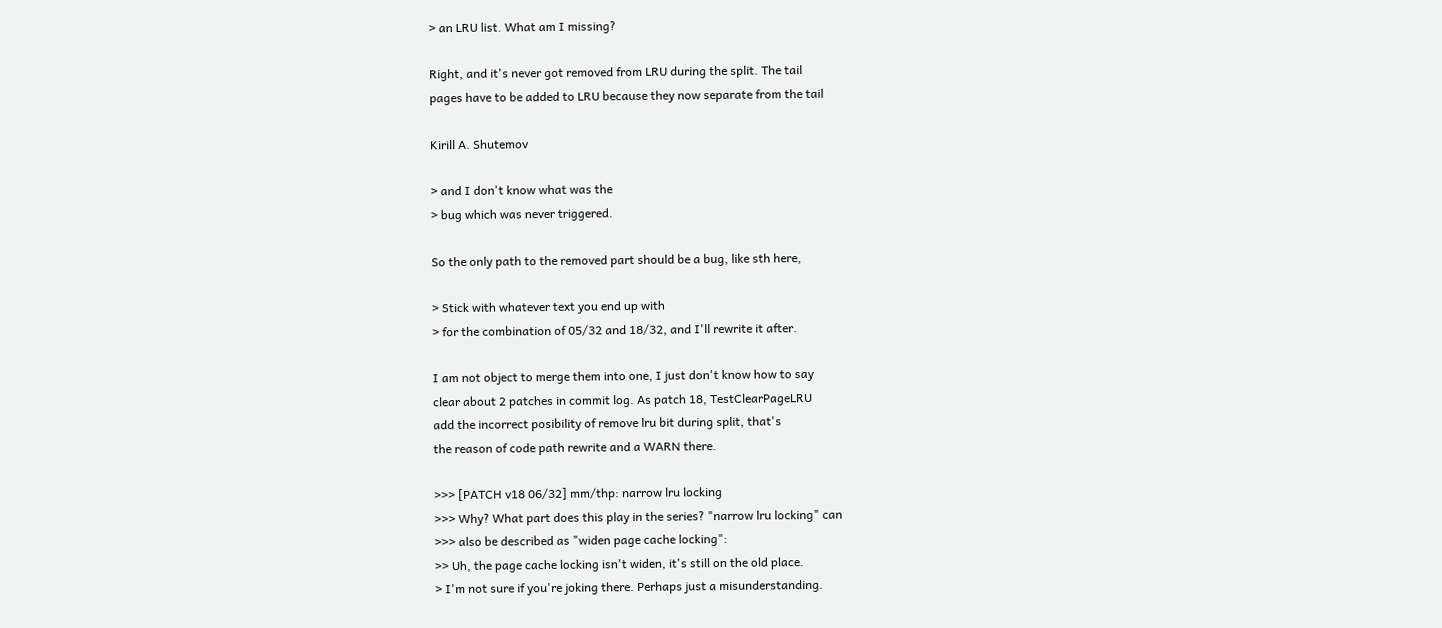> an LRU list. What am I missing?

Right, and it's never got removed from LRU during the split. The tail
pages have to be added to LRU because they now separate from the tail

Kirill A. Shutemov

> and I don't know what was the
> bug which was never triggered.

So the only path to the removed part should be a bug, like sth here,

> Stick with whatever text you end up with
> for the combination of 05/32 and 18/32, and I'll rewrite it after.

I am not object to merge them into one, I just don't know how to say
clear about 2 patches in commit log. As patch 18, TestClearPageLRU
add the incorrect posibility of remove lru bit during split, that's
the reason of code path rewrite and a WARN there.

>>> [PATCH v18 06/32] mm/thp: narrow lru locking
>>> Why? What part does this play in the series? "narrow lru locking" can
>>> also be described as "widen page cache locking":
>> Uh, the page cache locking isn't widen, it's still on the old place.
> I'm not sure if you're joking there. Perhaps just a misunderstanding.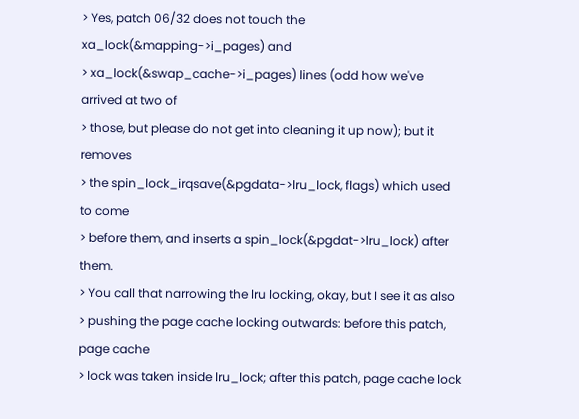> Yes, patch 06/32 does not touch the xa_lock(&mapping->i_pages) and
> xa_lock(&swap_cache->i_pages) lines (odd how we've arrived at two of
> those, but please do not get into cleaning it up now); but it removes
> the spin_lock_irqsave(&pgdata->lru_lock, flags) which used to come
> before them, and inserts a spin_lock(&pgdat->lru_lock) after them.
> You call that narrowing the lru locking, okay, but I see it as also
> pushing the page cache locking outwards: before this patch, page cache
> lock was taken inside lru_lock; after this patch, page cache lock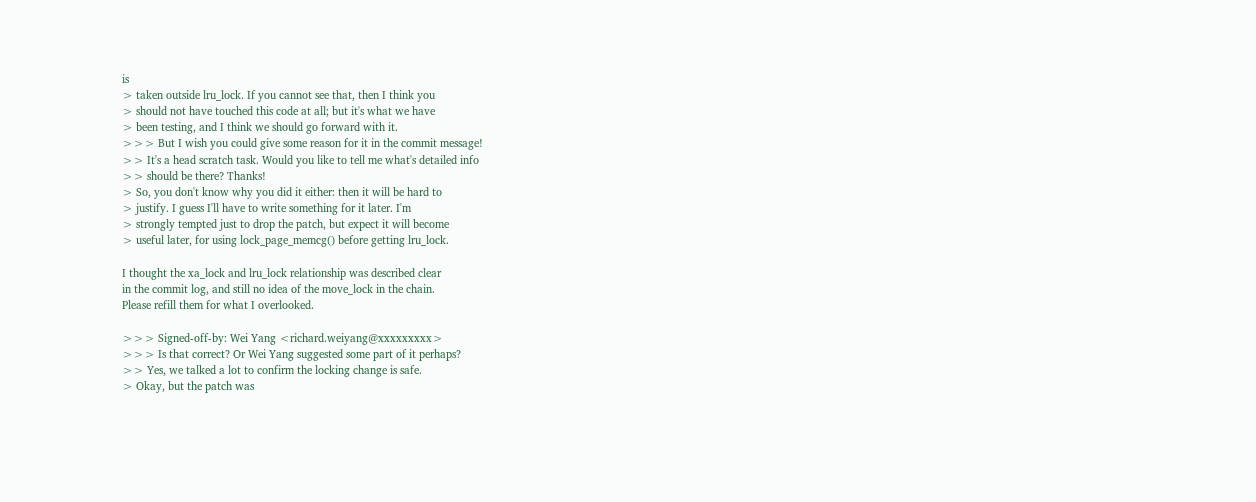is
> taken outside lru_lock. If you cannot see that, then I think you
> should not have touched this code at all; but it's what we have
> been testing, and I think we should go forward with it.
>>> But I wish you could give some reason for it in the commit message!
>> It's a head scratch task. Would you like to tell me what's detailed info
>> should be there? Thanks!
> So, you don't know why you did it either: then it will be hard to
> justify. I guess I'll have to write something for it later. I'm
> strongly tempted just to drop the patch, but expect it will become
> useful later, for using lock_page_memcg() before getting lru_lock.

I thought the xa_lock and lru_lock relationship was described clear
in the commit log, and still no idea of the move_lock in the chain.
Please refill them for what I overlooked.

>>> Signed-off-by: Wei Yang <richard.weiyang@xxxxxxxxx>
>>> Is that correct? Or Wei Yang suggested some part of it perhaps?
>> Yes, we talked a lot to confirm the locking change is safe.
> Okay, but the patch was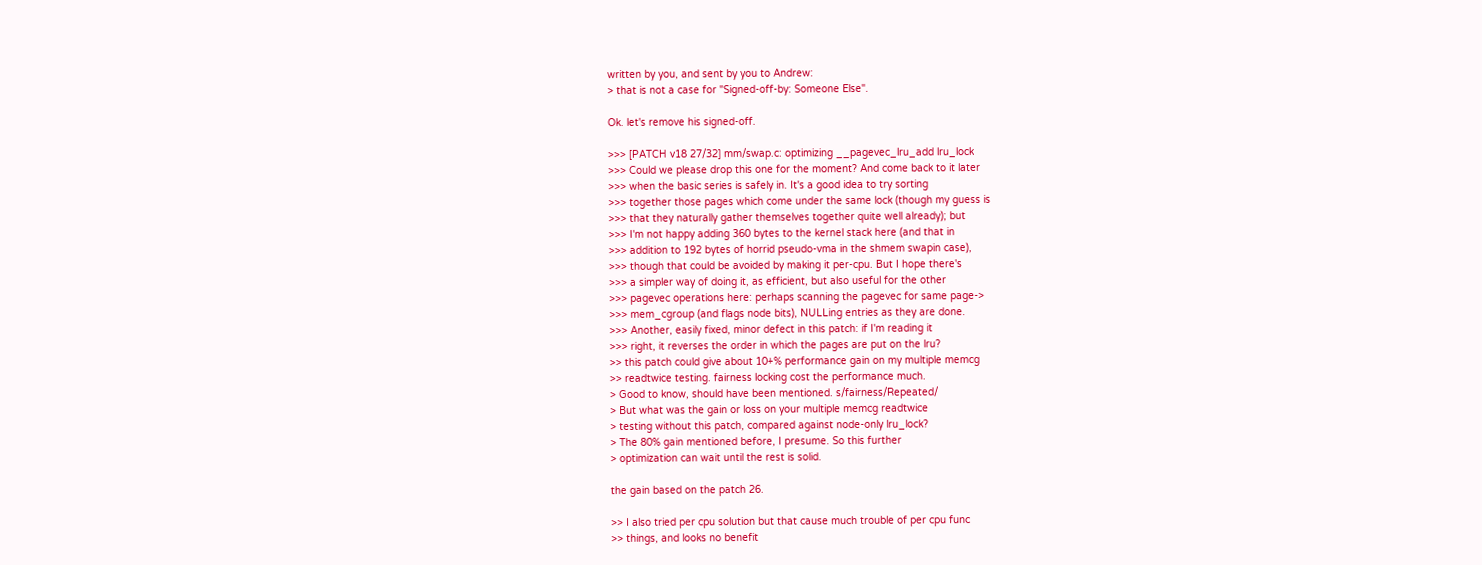written by you, and sent by you to Andrew:
> that is not a case for "Signed-off-by: Someone Else".

Ok. let's remove his signed-off.

>>> [PATCH v18 27/32] mm/swap.c: optimizing __pagevec_lru_add lru_lock
>>> Could we please drop this one for the moment? And come back to it later
>>> when the basic series is safely in. It's a good idea to try sorting
>>> together those pages which come under the same lock (though my guess is
>>> that they naturally gather themselves together quite well already); but
>>> I'm not happy adding 360 bytes to the kernel stack here (and that in
>>> addition to 192 bytes of horrid pseudo-vma in the shmem swapin case),
>>> though that could be avoided by making it per-cpu. But I hope there's
>>> a simpler way of doing it, as efficient, but also useful for the other
>>> pagevec operations here: perhaps scanning the pagevec for same page->
>>> mem_cgroup (and flags node bits), NULLing entries as they are done.
>>> Another, easily fixed, minor defect in this patch: if I'm reading it
>>> right, it reverses the order in which the pages are put on the lru?
>> this patch could give about 10+% performance gain on my multiple memcg
>> readtwice testing. fairness locking cost the performance much.
> Good to know, should have been mentioned. s/fairness/Repeated/
> But what was the gain or loss on your multiple memcg readtwice
> testing without this patch, compared against node-only lru_lock?
> The 80% gain mentioned before, I presume. So this further
> optimization can wait until the rest is solid.

the gain based on the patch 26.

>> I also tried per cpu solution but that cause much trouble of per cpu func
>> things, and looks no benefit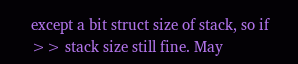except a bit struct size of stack, so if
>> stack size still fine. May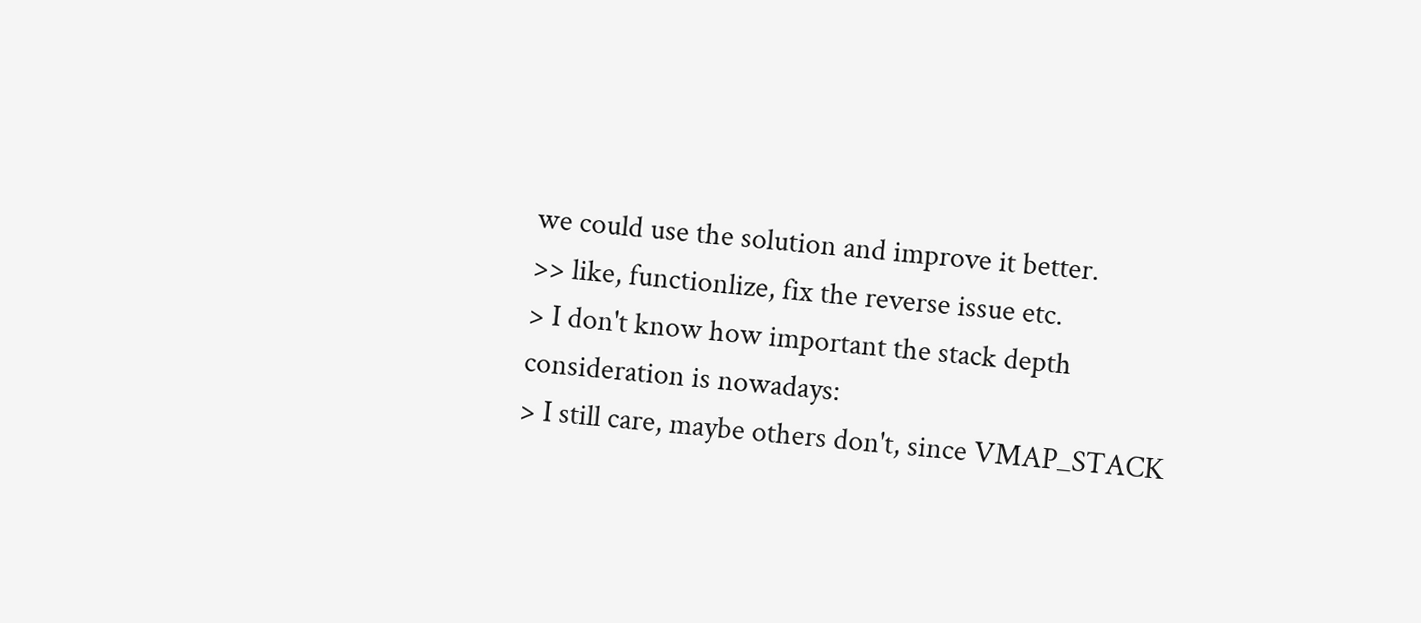we could use the solution and improve it better.
>> like, functionlize, fix the reverse issue etc.
> I don't know how important the stack depth consideration is nowadays:
> I still care, maybe others don't, since VMAP_STACK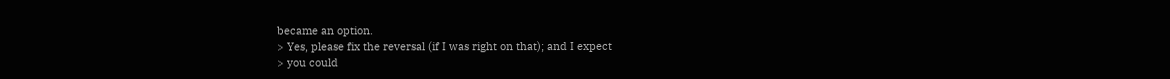became an option.
> Yes, please fix the reversal (if I was right on that); and I expect
> you could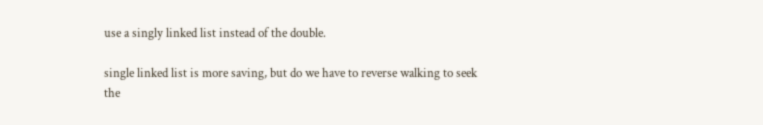use a singly linked list instead of the double.

single linked list is more saving, but do we have to reverse walking to seek
the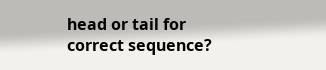head or tail for correct sequence?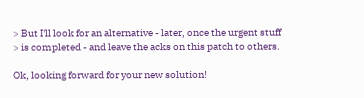> But I'll look for an alternative - later, once the urgent stuff
> is completed - and leave the acks on this patch to others.

Ok, looking forward for your new solution!